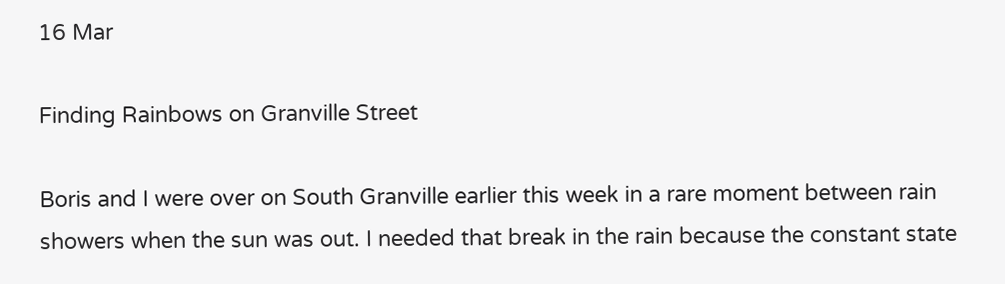16 Mar

Finding Rainbows on Granville Street

Boris and I were over on South Granville earlier this week in a rare moment between rain showers when the sun was out. I needed that break in the rain because the constant state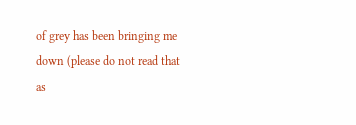of grey has been bringing me down (please do not read that as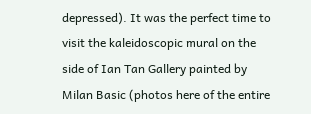depressed). It was the perfect time to visit the kaleidoscopic mural on the side of Ian Tan Gallery painted by Milan Basic (photos here of the entire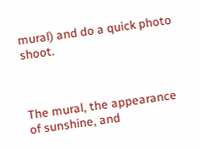mural) and do a quick photo shoot.



The mural, the appearance of sunshine, and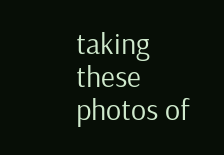taking these photos of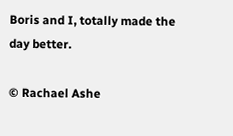Boris and I, totally made the day better.

© Rachael Ashe